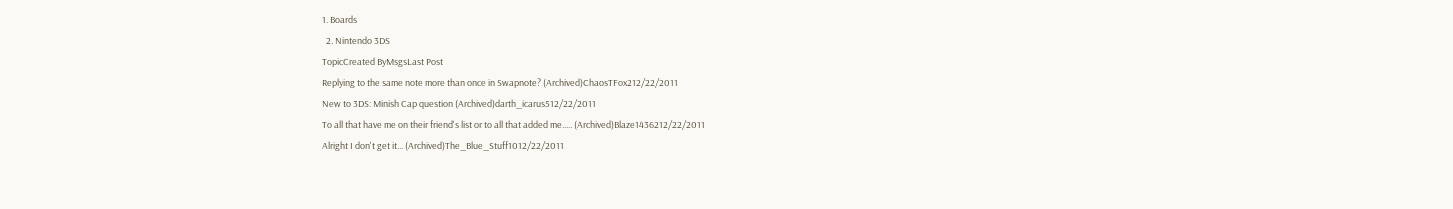1. Boards
  2. Nintendo 3DS
TopicCreated ByMsgsLast Post
Replying to the same note more than once in Swapnote? (Archived)ChaosTFox212/22/2011
New to 3DS: Minish Cap question (Archived)darth_icarus512/22/2011
To all that have me on their friend's list or to all that added me..... (Archived)Blaze1436212/22/2011
Alright I don't get it... (Archived)The_Blue_Stuff1012/22/2011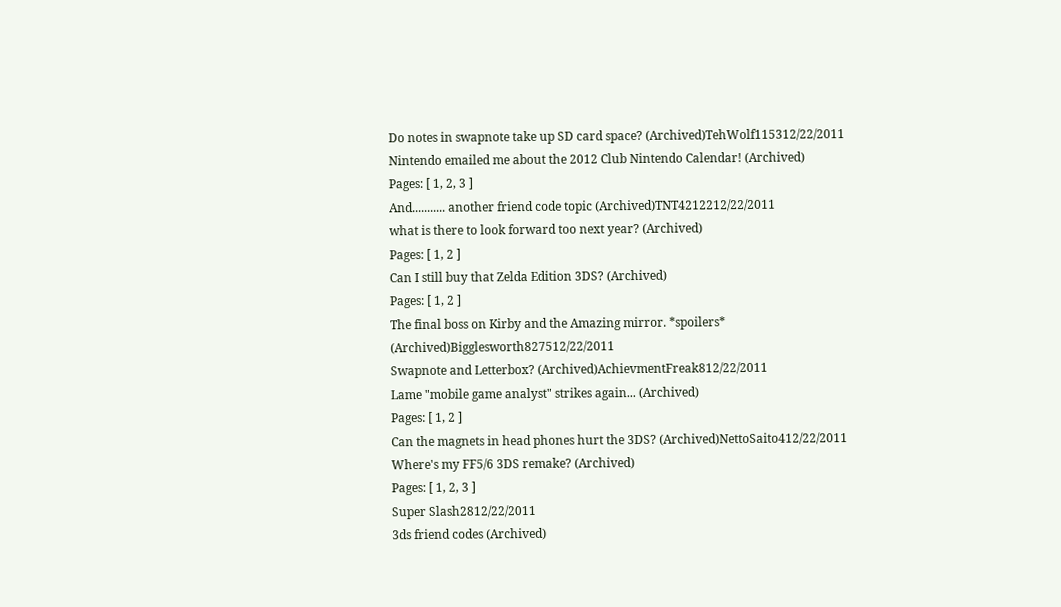Do notes in swapnote take up SD card space? (Archived)TehWolf115312/22/2011
Nintendo emailed me about the 2012 Club Nintendo Calendar! (Archived)
Pages: [ 1, 2, 3 ]
And........... another friend code topic (Archived)TNT4212212/22/2011
what is there to look forward too next year? (Archived)
Pages: [ 1, 2 ]
Can I still buy that Zelda Edition 3DS? (Archived)
Pages: [ 1, 2 ]
The final boss on Kirby and the Amazing mirror. *spoilers* (Archived)Bigglesworth827512/22/2011
Swapnote and Letterbox? (Archived)AchievmentFreak812/22/2011
Lame "mobile game analyst" strikes again... (Archived)
Pages: [ 1, 2 ]
Can the magnets in head phones hurt the 3DS? (Archived)NettoSaito412/22/2011
Where's my FF5/6 3DS remake? (Archived)
Pages: [ 1, 2, 3 ]
Super Slash2812/22/2011
3ds friend codes (Archived)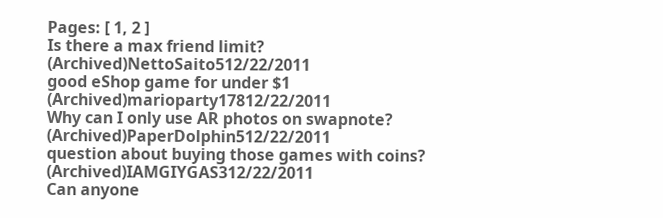Pages: [ 1, 2 ]
Is there a max friend limit? (Archived)NettoSaito512/22/2011
good eShop game for under $1 (Archived)marioparty17812/22/2011
Why can I only use AR photos on swapnote? (Archived)PaperDolphin512/22/2011
question about buying those games with coins? (Archived)IAMGIYGAS312/22/2011
Can anyone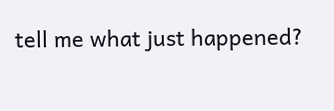tell me what just happened?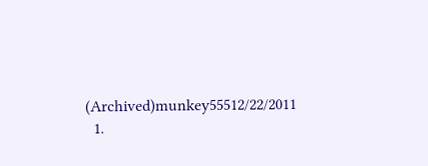(Archived)munkey55512/22/2011
  1.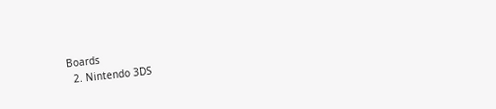Boards
  2. Nintendo 3DS